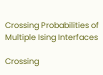Crossing Probabilities of Multiple Ising Interfaces

Crossing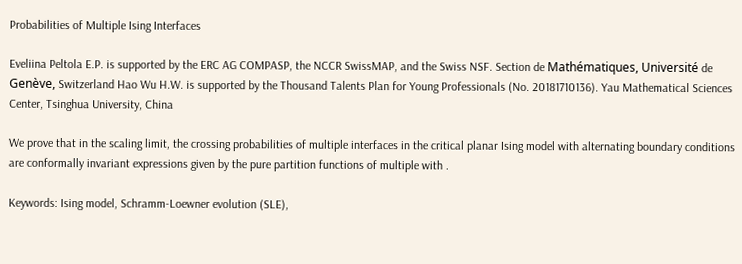Probabilities of Multiple Ising Interfaces

Eveliina Peltola E.P. is supported by the ERC AG COMPASP, the NCCR SwissMAP, and the Swiss NSF. Section de Mathématiques, Université de Genève, Switzerland Hao Wu H.W. is supported by the Thousand Talents Plan for Young Professionals (No. 20181710136). Yau Mathematical Sciences Center, Tsinghua University, China

We prove that in the scaling limit, the crossing probabilities of multiple interfaces in the critical planar Ising model with alternating boundary conditions are conformally invariant expressions given by the pure partition functions of multiple with .

Keywords: Ising model, Schramm-Loewner evolution (SLE),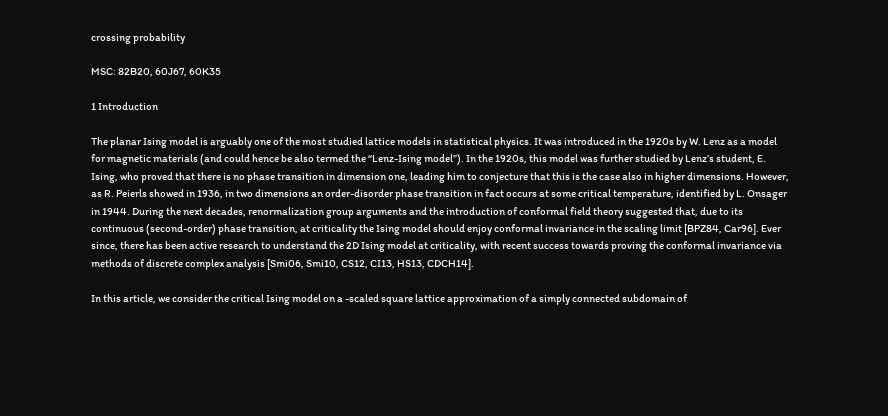crossing probability

MSC: 82B20, 60J67, 60K35

1 Introduction

The planar Ising model is arguably one of the most studied lattice models in statistical physics. It was introduced in the 1920s by W. Lenz as a model for magnetic materials (and could hence be also termed the “Lenz-Ising model”). In the 1920s, this model was further studied by Lenz’s student, E. Ising, who proved that there is no phase transition in dimension one, leading him to conjecture that this is the case also in higher dimensions. However, as R. Peierls showed in 1936, in two dimensions an order-disorder phase transition in fact occurs at some critical temperature, identified by L. Onsager in 1944. During the next decades, renormalization group arguments and the introduction of conformal field theory suggested that, due to its continuous (second-order) phase transition, at criticality the Ising model should enjoy conformal invariance in the scaling limit [BPZ84, Car96]. Ever since, there has been active research to understand the 2D Ising model at criticality, with recent success towards proving the conformal invariance via methods of discrete complex analysis [Smi06, Smi10, CS12, CI13, HS13, CDCH14].

In this article, we consider the critical Ising model on a -scaled square lattice approximation of a simply connected subdomain of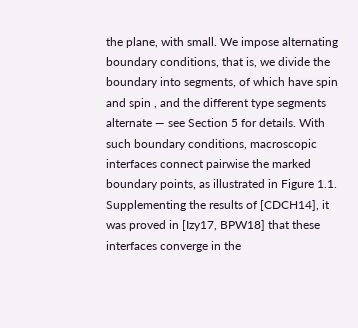the plane, with small. We impose alternating boundary conditions, that is, we divide the boundary into segments, of which have spin and spin , and the different type segments alternate — see Section 5 for details. With such boundary conditions, macroscopic interfaces connect pairwise the marked boundary points, as illustrated in Figure 1.1. Supplementing the results of [CDCH14], it was proved in [Izy17, BPW18] that these interfaces converge in the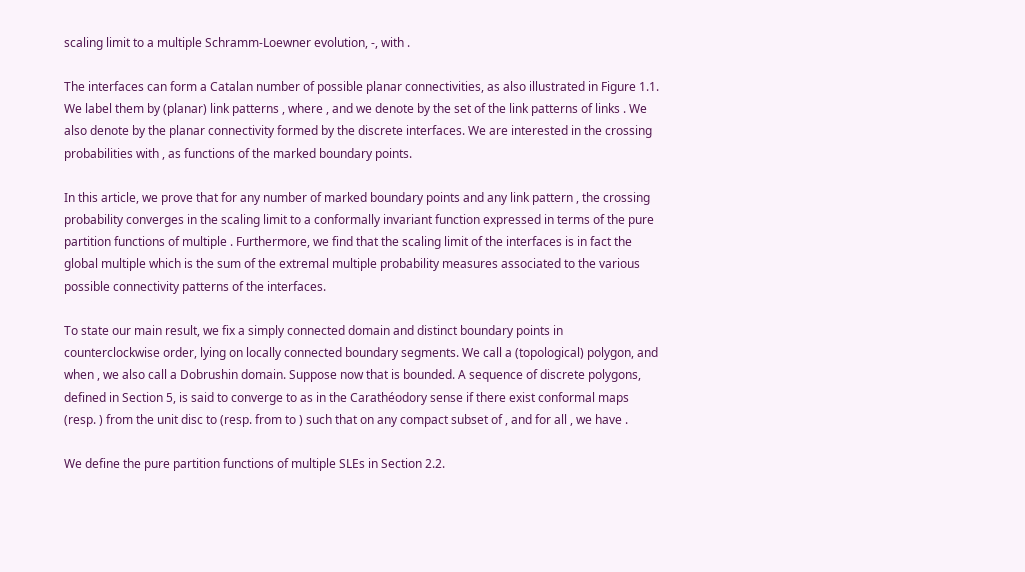scaling limit to a multiple Schramm-Loewner evolution, -, with .

The interfaces can form a Catalan number of possible planar connectivities, as also illustrated in Figure 1.1. We label them by (planar) link patterns , where , and we denote by the set of the link patterns of links . We also denote by the planar connectivity formed by the discrete interfaces. We are interested in the crossing probabilities with , as functions of the marked boundary points.

In this article, we prove that for any number of marked boundary points and any link pattern , the crossing probability converges in the scaling limit to a conformally invariant function expressed in terms of the pure partition functions of multiple . Furthermore, we find that the scaling limit of the interfaces is in fact the global multiple which is the sum of the extremal multiple probability measures associated to the various possible connectivity patterns of the interfaces.

To state our main result, we fix a simply connected domain and distinct boundary points in counterclockwise order, lying on locally connected boundary segments. We call a (topological) polygon, and when , we also call a Dobrushin domain. Suppose now that is bounded. A sequence of discrete polygons, defined in Section 5, is said to converge to as in the Carathéodory sense if there exist conformal maps (resp. ) from the unit disc to (resp. from to ) such that on any compact subset of , and for all , we have .

We define the pure partition functions of multiple SLEs in Section 2.2.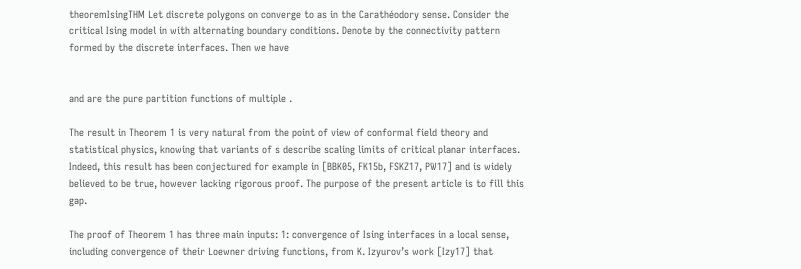theoremIsingTHM Let discrete polygons on converge to as in the Carathéodory sense. Consider the critical Ising model in with alternating boundary conditions. Denote by the connectivity pattern formed by the discrete interfaces. Then we have


and are the pure partition functions of multiple .

The result in Theorem 1 is very natural from the point of view of conformal field theory and statistical physics, knowing that variants of s describe scaling limits of critical planar interfaces. Indeed, this result has been conjectured for example in [BBK05, FK15b, FSKZ17, PW17] and is widely believed to be true, however lacking rigorous proof. The purpose of the present article is to fill this gap.

The proof of Theorem 1 has three main inputs: 1: convergence of Ising interfaces in a local sense, including convergence of their Loewner driving functions, from K. Izyurov’s work [Izy17] that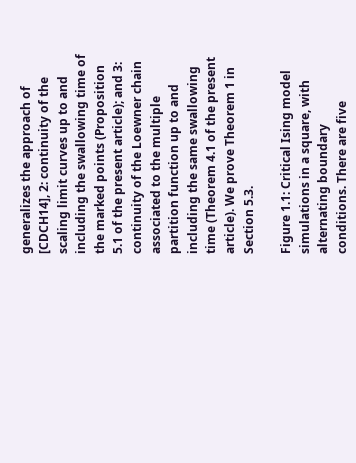generalizes the approach of [CDCH14], 2: continuity of the scaling limit curves up to and including the swallowing time of the marked points (Proposition 5.1 of the present article); and 3: continuity of the Loewner chain associated to the multiple partition function up to and including the same swallowing time (Theorem 4.1 of the present article). We prove Theorem 1 in Section 5.3.

Figure 1.1: Critical Ising model simulations in a square, with alternating boundary conditions. There are five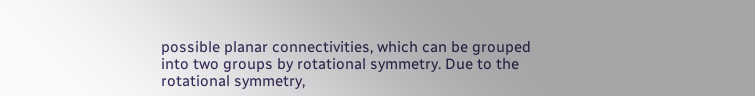possible planar connectivities, which can be grouped into two groups by rotational symmetry. Due to the rotational symmetry,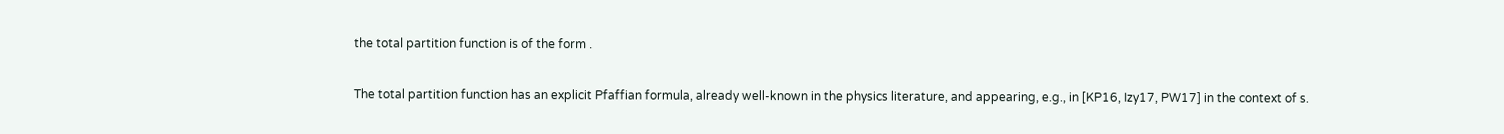the total partition function is of the form .

The total partition function has an explicit Pfaffian formula, already well-known in the physics literature, and appearing, e.g., in [KP16, Izy17, PW17] in the context of s.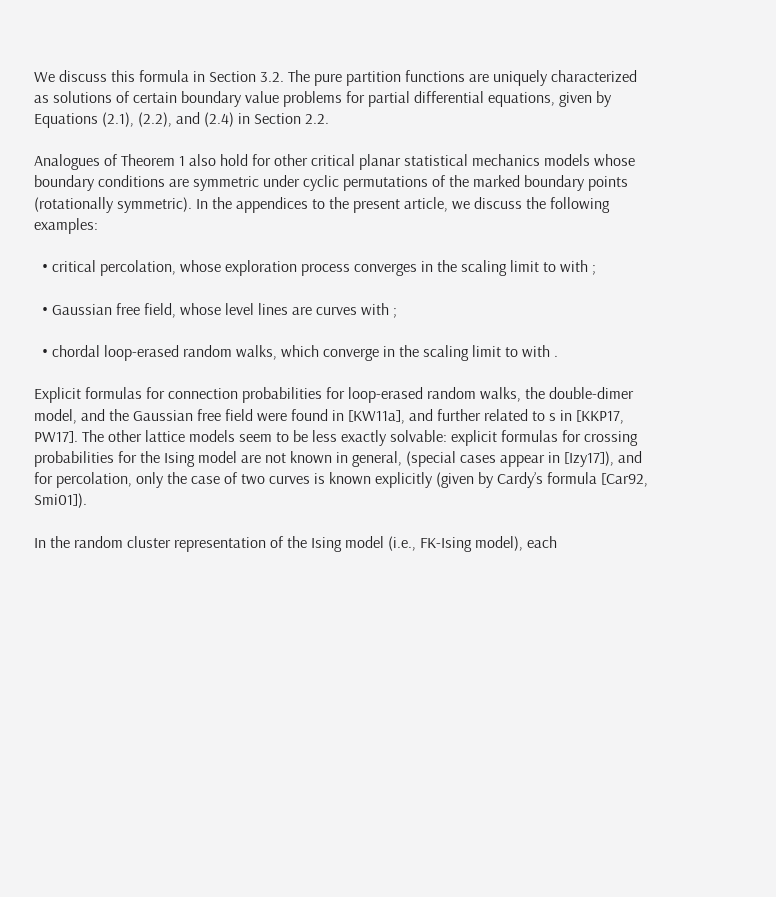We discuss this formula in Section 3.2. The pure partition functions are uniquely characterized as solutions of certain boundary value problems for partial differential equations, given by Equations (2.1), (2.2), and (2.4) in Section 2.2.

Analogues of Theorem 1 also hold for other critical planar statistical mechanics models whose boundary conditions are symmetric under cyclic permutations of the marked boundary points (rotationally symmetric). In the appendices to the present article, we discuss the following examples:

  • critical percolation, whose exploration process converges in the scaling limit to with ;

  • Gaussian free field, whose level lines are curves with ;

  • chordal loop-erased random walks, which converge in the scaling limit to with .

Explicit formulas for connection probabilities for loop-erased random walks, the double-dimer model, and the Gaussian free field were found in [KW11a], and further related to s in [KKP17, PW17]. The other lattice models seem to be less exactly solvable: explicit formulas for crossing probabilities for the Ising model are not known in general, (special cases appear in [Izy17]), and for percolation, only the case of two curves is known explicitly (given by Cardy’s formula [Car92, Smi01]).

In the random cluster representation of the Ising model (i.e., FK-Ising model), each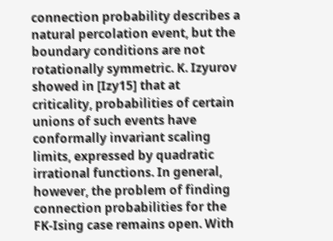connection probability describes a natural percolation event, but the boundary conditions are not rotationally symmetric. K. Izyurov showed in [Izy15] that at criticality, probabilities of certain unions of such events have conformally invariant scaling limits, expressed by quadratic irrational functions. In general, however, the problem of finding connection probabilities for the FK-Ising case remains open. With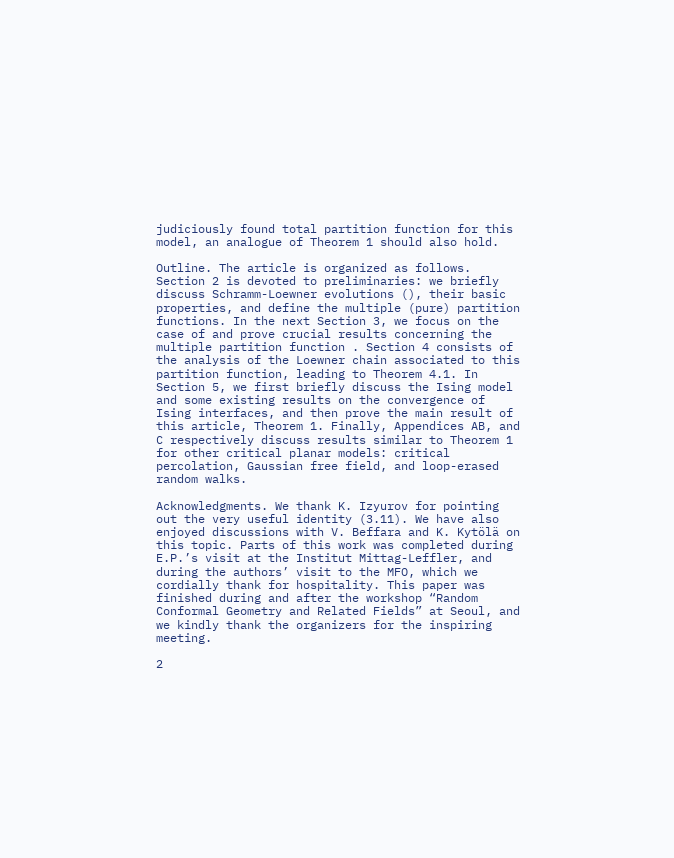judiciously found total partition function for this model, an analogue of Theorem 1 should also hold.

Outline. The article is organized as follows. Section 2 is devoted to preliminaries: we briefly discuss Schramm-Loewner evolutions (), their basic properties, and define the multiple (pure) partition functions. In the next Section 3, we focus on the case of and prove crucial results concerning the multiple partition function . Section 4 consists of the analysis of the Loewner chain associated to this partition function, leading to Theorem 4.1. In Section 5, we first briefly discuss the Ising model and some existing results on the convergence of Ising interfaces, and then prove the main result of this article, Theorem 1. Finally, Appendices AB, and C respectively discuss results similar to Theorem 1 for other critical planar models: critical percolation, Gaussian free field, and loop-erased random walks.

Acknowledgments. We thank K. Izyurov for pointing out the very useful identity (3.11). We have also enjoyed discussions with V. Beffara and K. Kytölä on this topic. Parts of this work was completed during E.P.’s visit at the Institut Mittag-Leffler, and during the authors’ visit to the MFO, which we cordially thank for hospitality. This paper was finished during and after the workshop “Random Conformal Geometry and Related Fields” at Seoul, and we kindly thank the organizers for the inspiring meeting.

2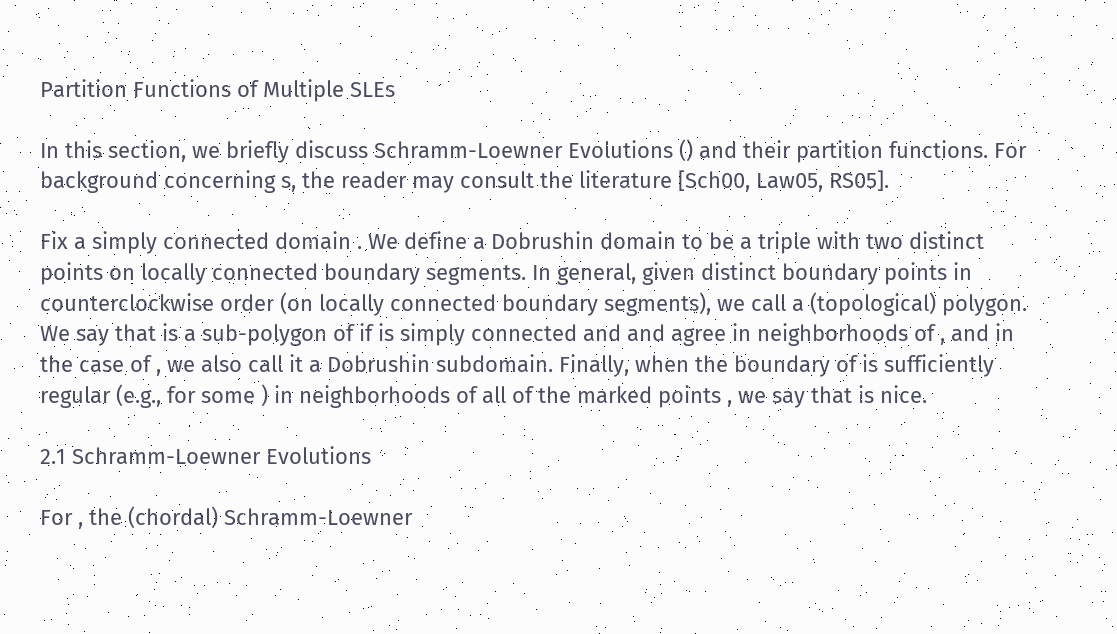Partition Functions of Multiple SLEs

In this section, we briefly discuss Schramm-Loewner Evolutions () and their partition functions. For background concerning s, the reader may consult the literature [Sch00, Law05, RS05].

Fix a simply connected domain . We define a Dobrushin domain to be a triple with two distinct points on locally connected boundary segments. In general, given distinct boundary points in counterclockwise order (on locally connected boundary segments), we call a (topological) polygon. We say that is a sub-polygon of if is simply connected and and agree in neighborhoods of , and in the case of , we also call it a Dobrushin subdomain. Finally, when the boundary of is sufficiently regular (e.g., for some ) in neighborhoods of all of the marked points , we say that is nice.

2.1 Schramm-Loewner Evolutions

For , the (chordal) Schramm-Loewner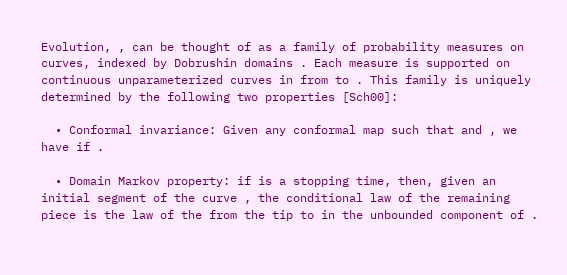Evolution, , can be thought of as a family of probability measures on curves, indexed by Dobrushin domains . Each measure is supported on continuous unparameterized curves in from to . This family is uniquely determined by the following two properties [Sch00]:

  • Conformal invariance: Given any conformal map such that and , we have if .

  • Domain Markov property: if is a stopping time, then, given an initial segment of the curve , the conditional law of the remaining piece is the law of the from the tip to in the unbounded component of .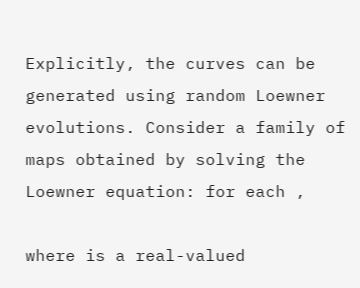Explicitly, the curves can be generated using random Loewner evolutions. Consider a family of maps obtained by solving the Loewner equation: for each ,

where is a real-valued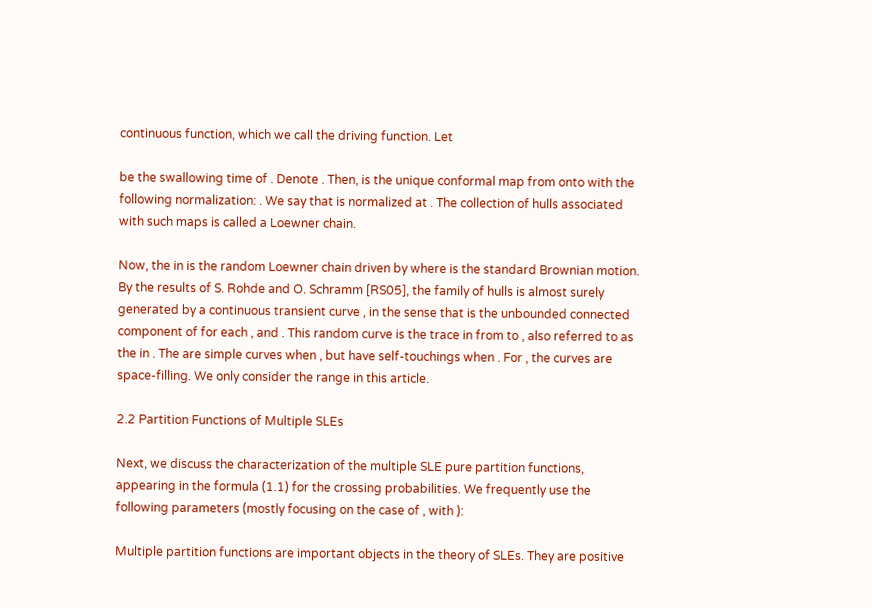continuous function, which we call the driving function. Let

be the swallowing time of . Denote . Then, is the unique conformal map from onto with the following normalization: . We say that is normalized at . The collection of hulls associated with such maps is called a Loewner chain.

Now, the in is the random Loewner chain driven by where is the standard Brownian motion. By the results of S. Rohde and O. Schramm [RS05], the family of hulls is almost surely generated by a continuous transient curve , in the sense that is the unbounded connected component of for each , and . This random curve is the trace in from to , also referred to as the in . The are simple curves when , but have self-touchings when . For , the curves are space-filling. We only consider the range in this article.

2.2 Partition Functions of Multiple SLEs

Next, we discuss the characterization of the multiple SLE pure partition functions, appearing in the formula (1.1) for the crossing probabilities. We frequently use the following parameters (mostly focusing on the case of , with ):

Multiple partition functions are important objects in the theory of SLEs. They are positive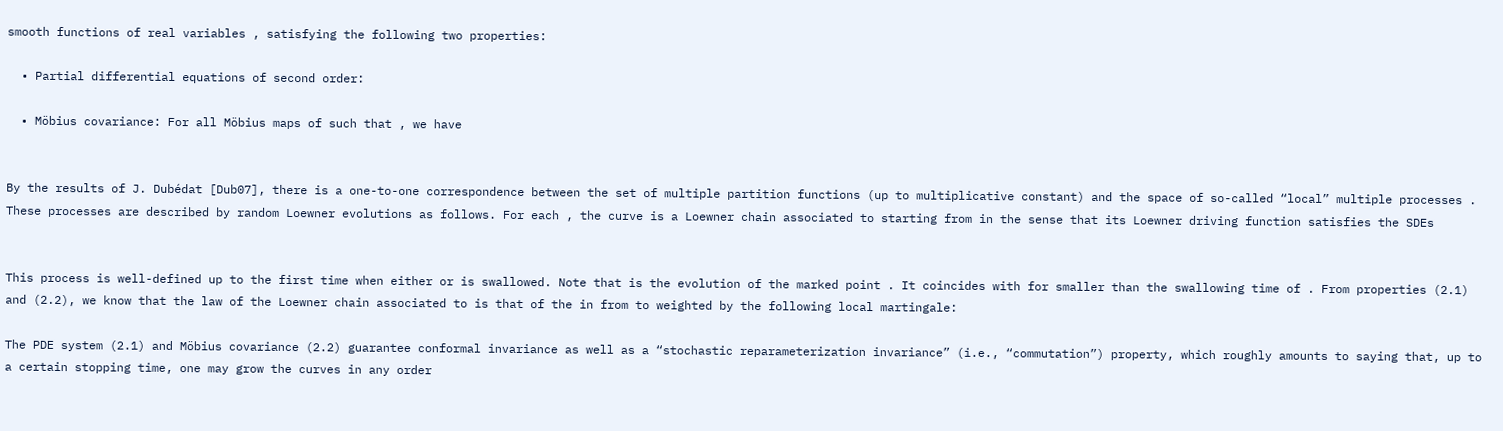smooth functions of real variables , satisfying the following two properties:

  • Partial differential equations of second order:

  • Möbius covariance: For all Möbius maps of such that , we have


By the results of J. Dubédat [Dub07], there is a one-to-one correspondence between the set of multiple partition functions (up to multiplicative constant) and the space of so-called “local” multiple processes . These processes are described by random Loewner evolutions as follows. For each , the curve is a Loewner chain associated to starting from in the sense that its Loewner driving function satisfies the SDEs


This process is well-defined up to the first time when either or is swallowed. Note that is the evolution of the marked point . It coincides with for smaller than the swallowing time of . From properties (2.1) and (2.2), we know that the law of the Loewner chain associated to is that of the in from to weighted by the following local martingale:

The PDE system (2.1) and Möbius covariance (2.2) guarantee conformal invariance as well as a “stochastic reparameterization invariance” (i.e., “commutation”) property, which roughly amounts to saying that, up to a certain stopping time, one may grow the curves in any order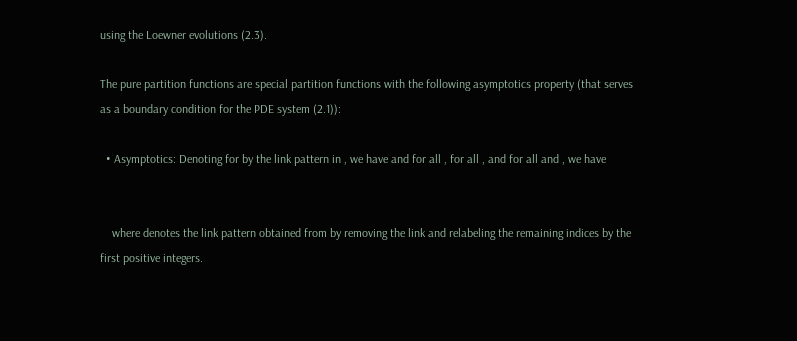using the Loewner evolutions (2.3).

The pure partition functions are special partition functions with the following asymptotics property (that serves as a boundary condition for the PDE system (2.1)):

  • Asymptotics: Denoting for by the link pattern in , we have and for all , for all , and for all and , we have


    where denotes the link pattern obtained from by removing the link and relabeling the remaining indices by the first positive integers.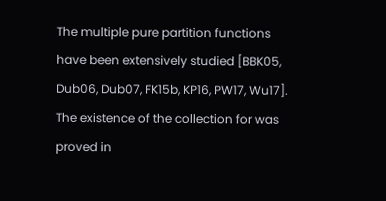The multiple pure partition functions have been extensively studied [BBK05, Dub06, Dub07, FK15b, KP16, PW17, Wu17]. The existence of the collection for was proved in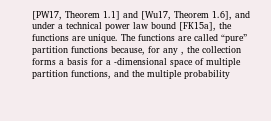[PW17, Theorem 1.1] and [Wu17, Theorem 1.6], and under a technical power law bound [FK15a], the functions are unique. The functions are called “pure” partition functions because, for any , the collection forms a basis for a -dimensional space of multiple partition functions, and the multiple probability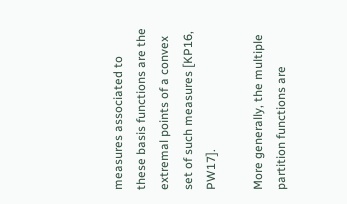measures associated to these basis functions are the extremal points of a convex set of such measures [KP16, PW17].

More generally, the multiple partition functions are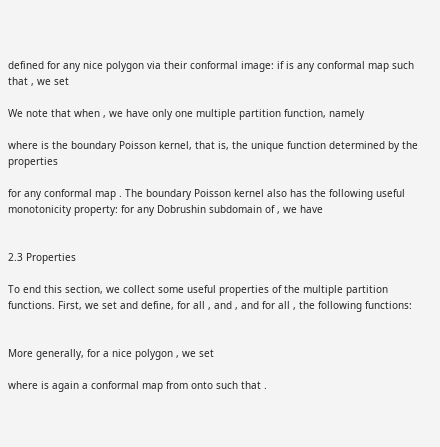defined for any nice polygon via their conformal image: if is any conformal map such that , we set

We note that when , we have only one multiple partition function, namely

where is the boundary Poisson kernel, that is, the unique function determined by the properties

for any conformal map . The boundary Poisson kernel also has the following useful monotonicity property: for any Dobrushin subdomain of , we have


2.3 Properties

To end this section, we collect some useful properties of the multiple partition functions. First, we set and define, for all , and , and for all , the following functions:


More generally, for a nice polygon , we set

where is again a conformal map from onto such that .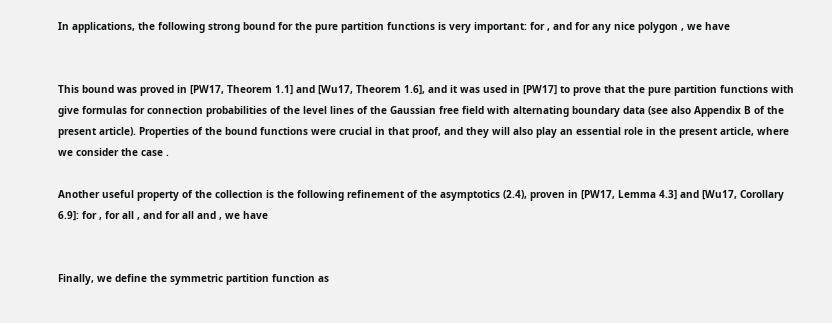In applications, the following strong bound for the pure partition functions is very important: for , and for any nice polygon , we have


This bound was proved in [PW17, Theorem 1.1] and [Wu17, Theorem 1.6], and it was used in [PW17] to prove that the pure partition functions with give formulas for connection probabilities of the level lines of the Gaussian free field with alternating boundary data (see also Appendix B of the present article). Properties of the bound functions were crucial in that proof, and they will also play an essential role in the present article, where we consider the case .

Another useful property of the collection is the following refinement of the asymptotics (2.4), proven in [PW17, Lemma 4.3] and [Wu17, Corollary 6.9]: for , for all , and for all and , we have


Finally, we define the symmetric partition function as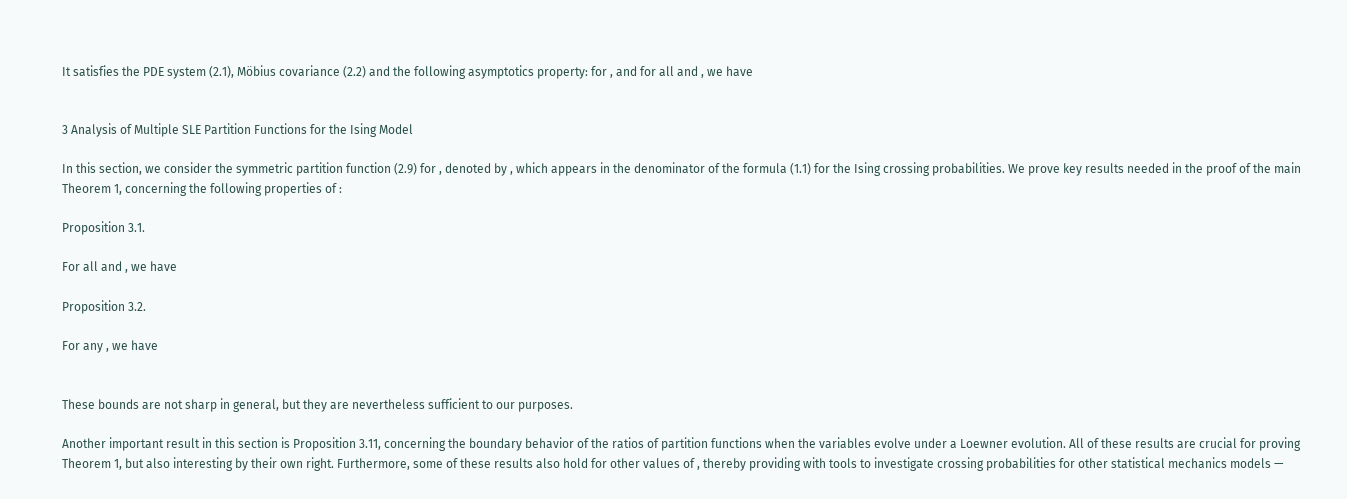It satisfies the PDE system (2.1), Möbius covariance (2.2) and the following asymptotics property: for , and for all and , we have


3 Analysis of Multiple SLE Partition Functions for the Ising Model

In this section, we consider the symmetric partition function (2.9) for , denoted by , which appears in the denominator of the formula (1.1) for the Ising crossing probabilities. We prove key results needed in the proof of the main Theorem 1, concerning the following properties of :

Proposition 3.1.

For all and , we have

Proposition 3.2.

For any , we have


These bounds are not sharp in general, but they are nevertheless sufficient to our purposes.

Another important result in this section is Proposition 3.11, concerning the boundary behavior of the ratios of partition functions when the variables evolve under a Loewner evolution. All of these results are crucial for proving Theorem 1, but also interesting by their own right. Furthermore, some of these results also hold for other values of , thereby providing with tools to investigate crossing probabilities for other statistical mechanics models —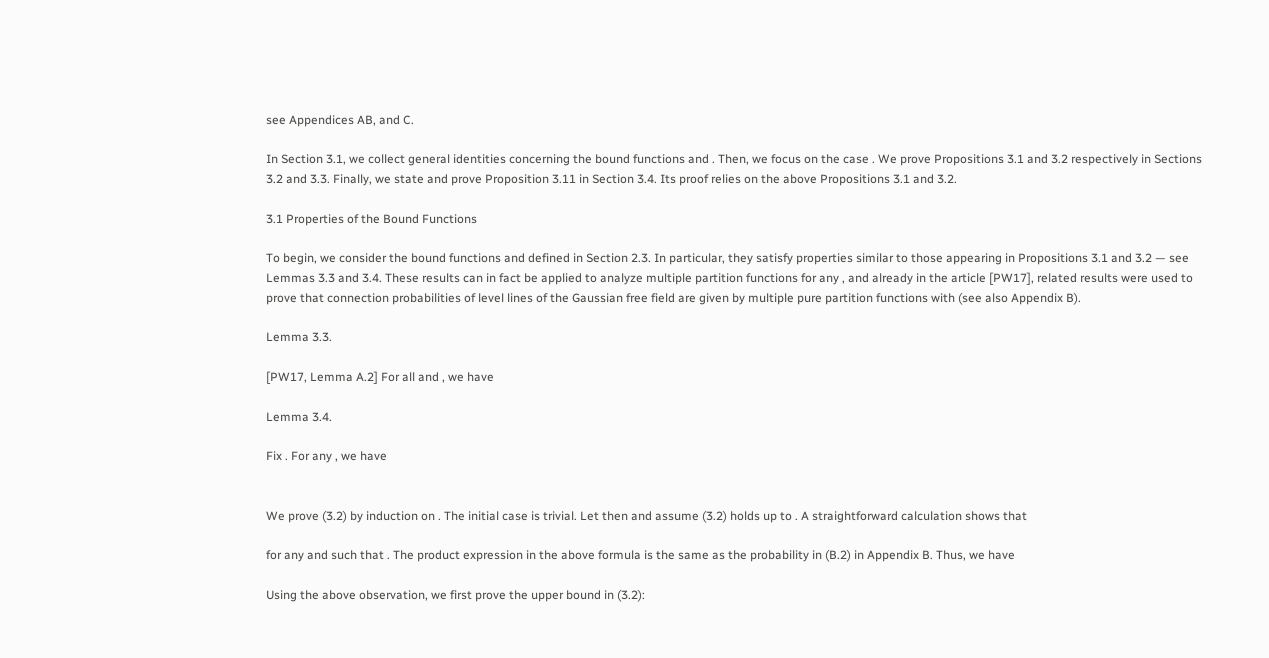see Appendices AB, and C.

In Section 3.1, we collect general identities concerning the bound functions and . Then, we focus on the case . We prove Propositions 3.1 and 3.2 respectively in Sections 3.2 and 3.3. Finally, we state and prove Proposition 3.11 in Section 3.4. Its proof relies on the above Propositions 3.1 and 3.2.

3.1 Properties of the Bound Functions

To begin, we consider the bound functions and defined in Section 2.3. In particular, they satisfy properties similar to those appearing in Propositions 3.1 and 3.2 — see Lemmas 3.3 and 3.4. These results can in fact be applied to analyze multiple partition functions for any , and already in the article [PW17], related results were used to prove that connection probabilities of level lines of the Gaussian free field are given by multiple pure partition functions with (see also Appendix B).

Lemma 3.3.

[PW17, Lemma A.2] For all and , we have

Lemma 3.4.

Fix . For any , we have


We prove (3.2) by induction on . The initial case is trivial. Let then and assume (3.2) holds up to . A straightforward calculation shows that

for any and such that . The product expression in the above formula is the same as the probability in (B.2) in Appendix B. Thus, we have

Using the above observation, we first prove the upper bound in (3.2):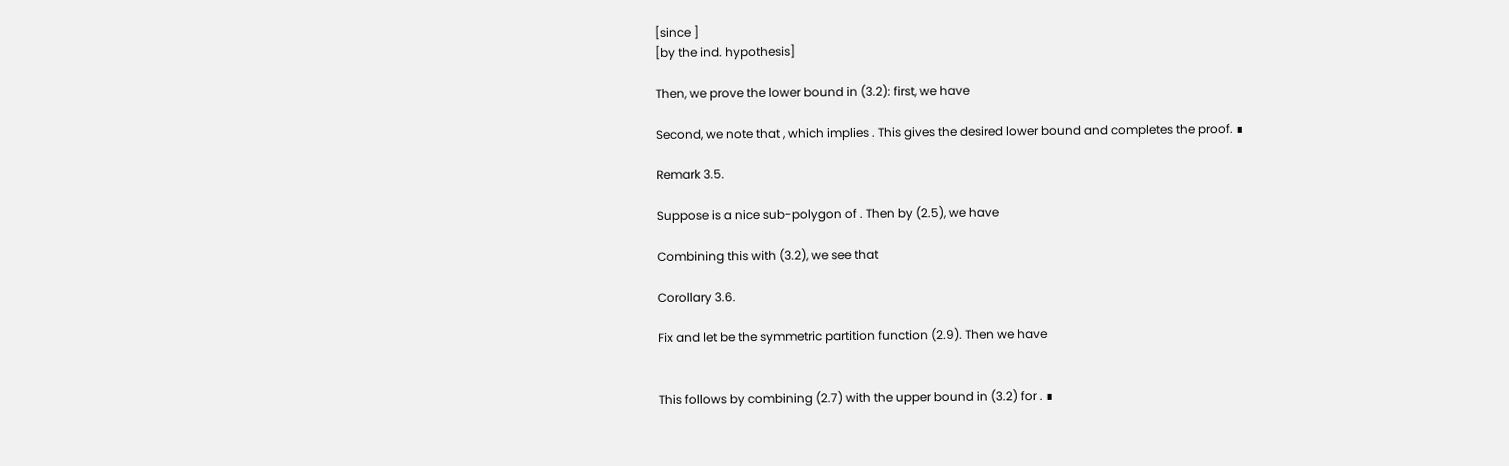[since ]
[by the ind. hypothesis]

Then, we prove the lower bound in (3.2): first, we have

Second, we note that , which implies . This gives the desired lower bound and completes the proof. ∎

Remark 3.5.

Suppose is a nice sub-polygon of . Then by (2.5), we have

Combining this with (3.2), we see that

Corollary 3.6.

Fix and let be the symmetric partition function (2.9). Then we have


This follows by combining (2.7) with the upper bound in (3.2) for . ∎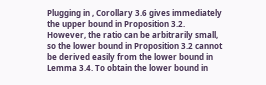Plugging in , Corollary 3.6 gives immediately the upper bound in Proposition 3.2. However, the ratio can be arbitrarily small, so the lower bound in Proposition 3.2 cannot be derived easily from the lower bound in Lemma 3.4. To obtain the lower bound in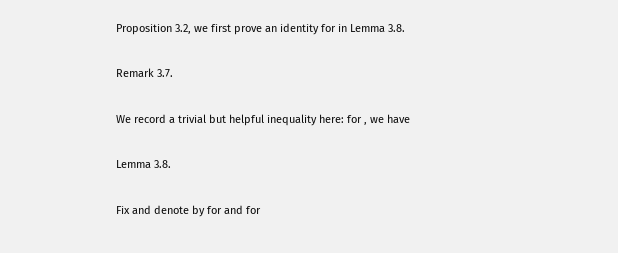Proposition 3.2, we first prove an identity for in Lemma 3.8.

Remark 3.7.

We record a trivial but helpful inequality here: for , we have

Lemma 3.8.

Fix and denote by for and for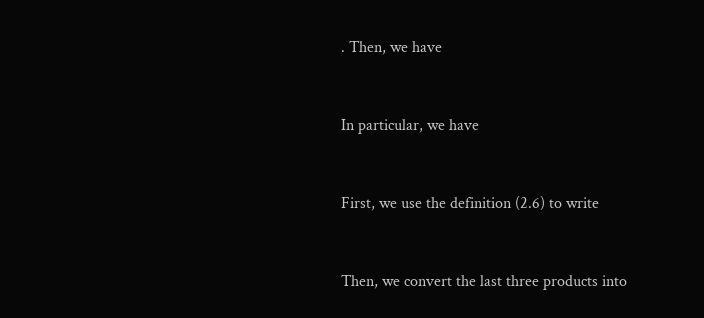. Then, we have


In particular, we have


First, we use the definition (2.6) to write


Then, we convert the last three products into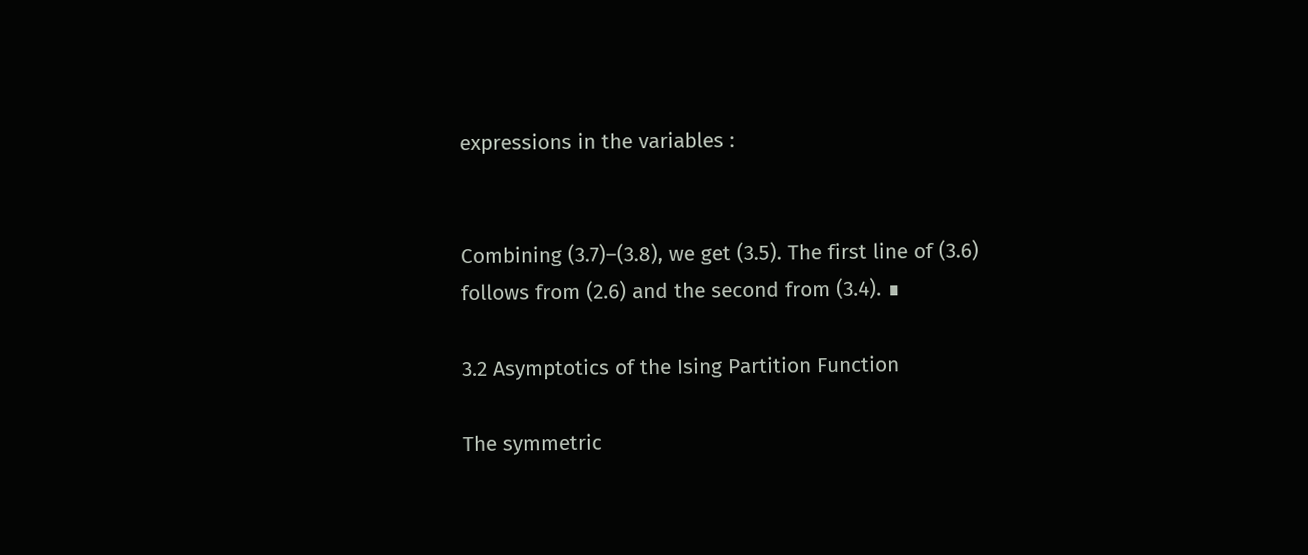expressions in the variables :


Combining (3.7)–(3.8), we get (3.5). The first line of (3.6) follows from (2.6) and the second from (3.4). ∎

3.2 Asymptotics of the Ising Partition Function

The symmetric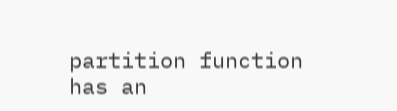partition function has an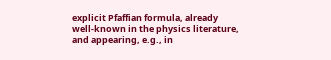explicit Pfaffian formula, already well-known in the physics literature, and appearing, e.g., in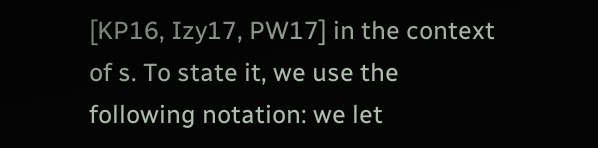[KP16, Izy17, PW17] in the context of s. To state it, we use the following notation: we let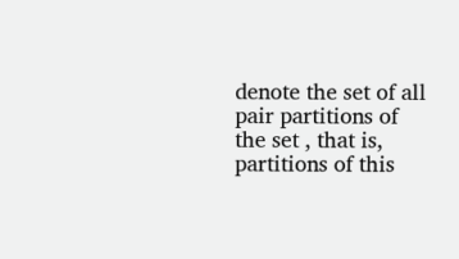denote the set of all pair partitions of the set , that is, partitions of this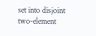set into disjoint two-element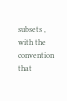subsets , with the convention that